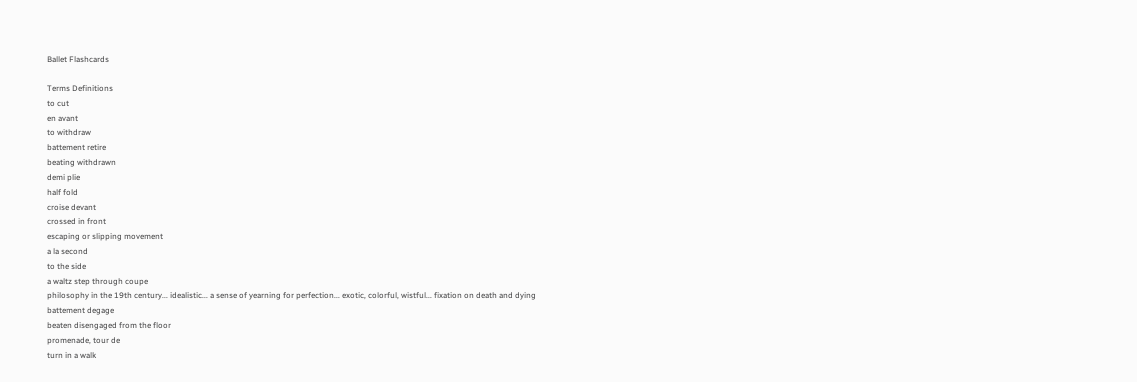Ballet Flashcards

Terms Definitions
to cut
en avant
to withdraw
battement retire
beating withdrawn
demi plie
half fold
croise devant
crossed in front
escaping or slipping movement
a la second
to the side
a waltz step through coupe
philosophy in the 19th century... idealistic... a sense of yearning for perfection... exotic, colorful, wistful... fixation on death and dying
battement degage
beaten disengaged from the floor
promenade, tour de
turn in a walk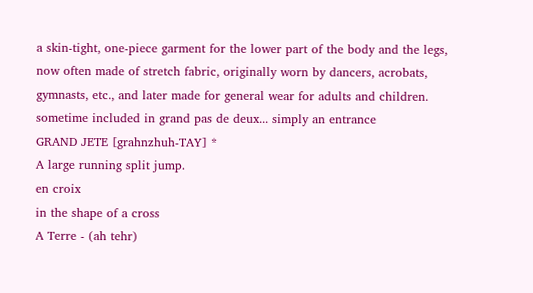a skin-tight, one-piece garment for the lower part of the body and the legs, now often made of stretch fabric, originally worn by dancers, acrobats, gymnasts, etc., and later made for general wear for adults and children.
sometime included in grand pas de deux... simply an entrance
GRAND JETE [grahnzhuh-TAY] *
A large running split jump.
en croix
in the shape of a cross
A Terre - (ah tehr)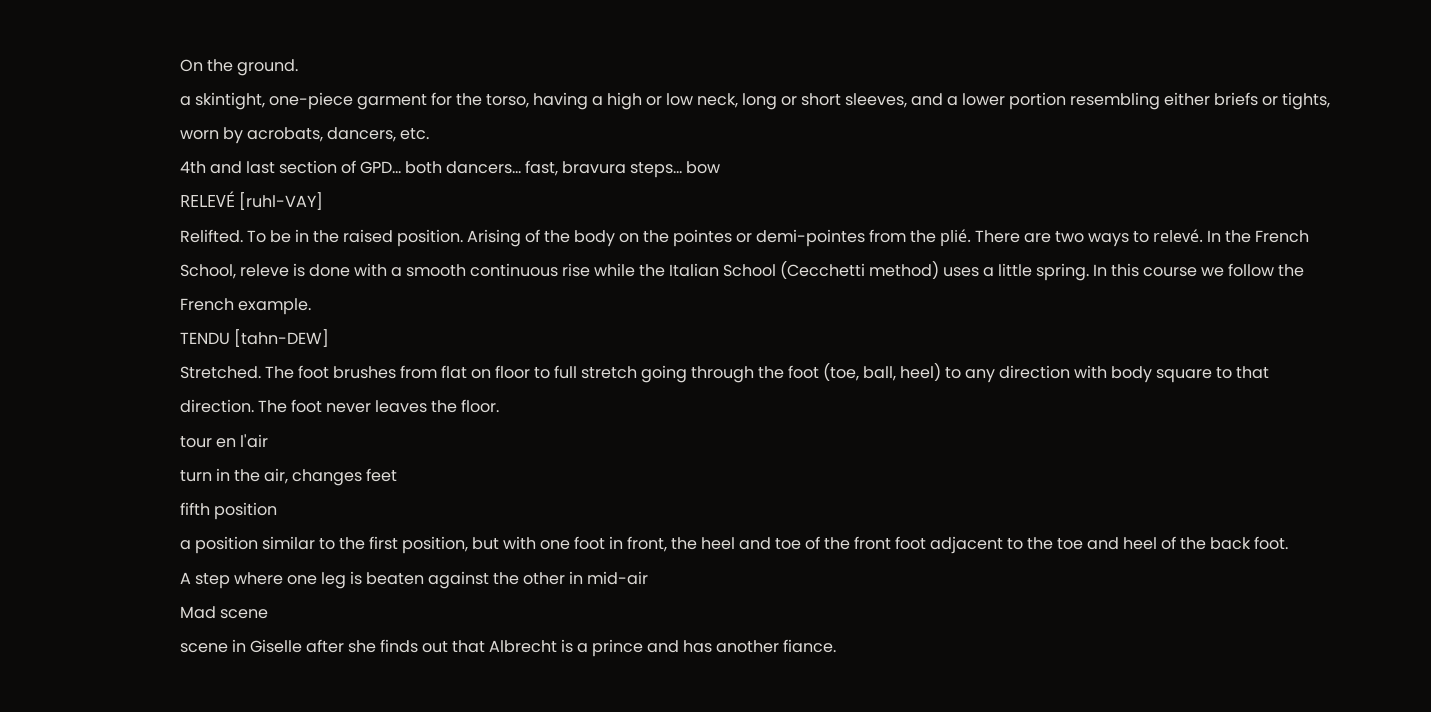On the ground.
a skintight, one-piece garment for the torso, having a high or low neck, long or short sleeves, and a lower portion resembling either briefs or tights, worn by acrobats, dancers, etc.
4th and last section of GPD... both dancers... fast, bravura steps... bow
RELEVÉ [ruhl-VAY]
Relifted. To be in the raised position. Arising of the body on the pointes or demi-pointes from the plié. There are two ways to relevé. In the French School, releve is done with a smooth continuous rise while the Italian School (Cecchetti method) uses a little spring. In this course we follow the French example.
TENDU [tahn-DEW]
Stretched. The foot brushes from flat on floor to full stretch going through the foot (toe, ball, heel) to any direction with body square to that direction. The foot never leaves the floor.
tour en l'air
turn in the air, changes feet
fifth position
a position similar to the first position, but with one foot in front, the heel and toe of the front foot adjacent to the toe and heel of the back foot.
A step where one leg is beaten against the other in mid-air
Mad scene
scene in Giselle after she finds out that Albrecht is a prince and has another fiance.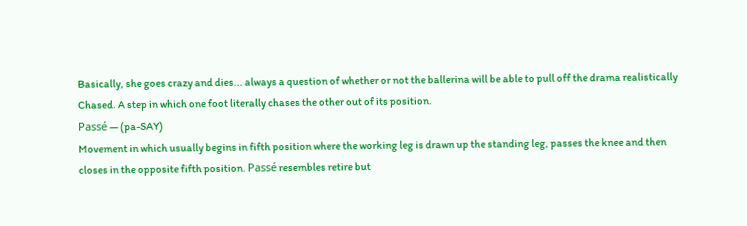Basically, she goes crazy and dies... always a question of whether or not the ballerina will be able to pull off the drama realistically
Chased. A step in which one foot literally chases the other out of its position.
Passé — (pa-SAY)
Movement in which usually begins in fifth position where the working leg is drawn up the standing leg, passes the knee and then closes in the opposite fifth position. Passé resembles retire but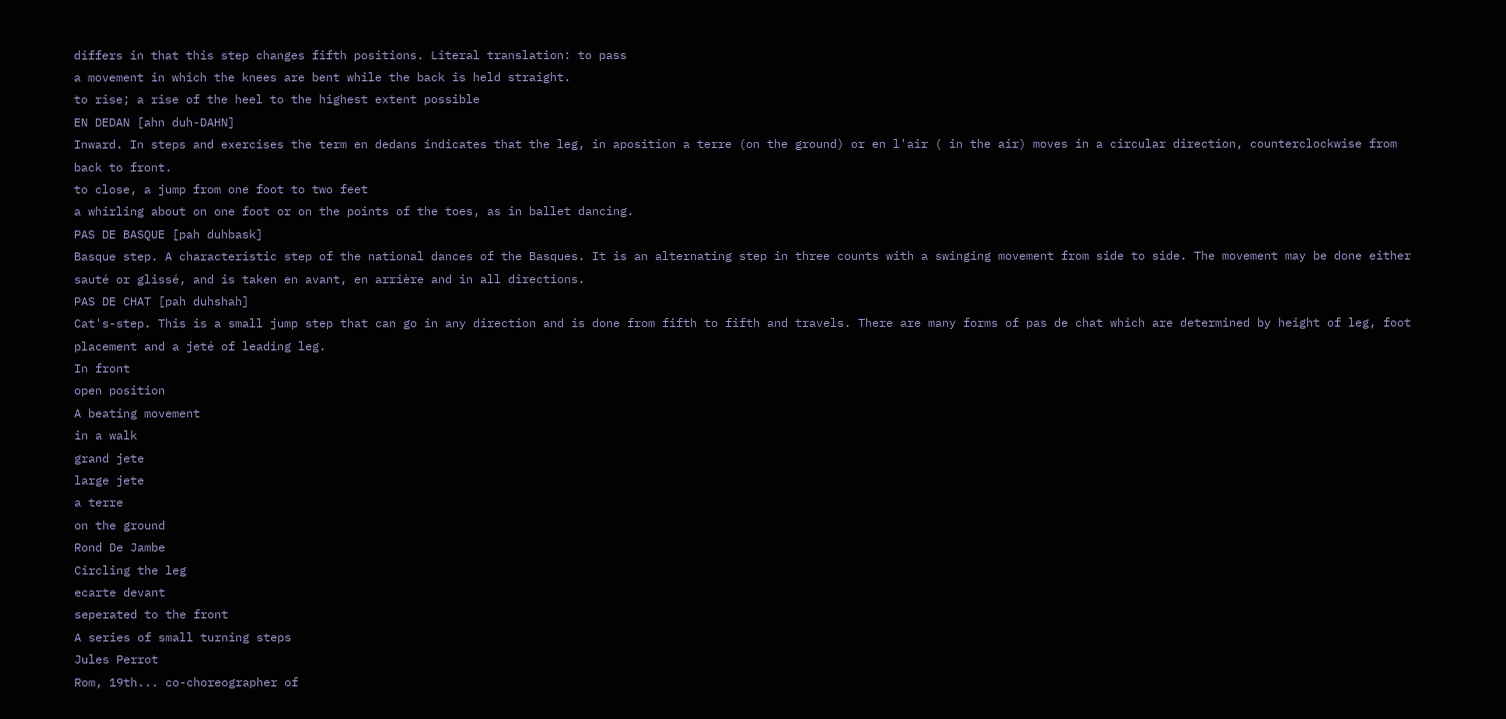differs in that this step changes fifth positions. Literal translation: to pass
a movement in which the knees are bent while the back is held straight.
to rise; a rise of the heel to the highest extent possible
EN DEDAN [ahn duh-DAHN]
Inward. In steps and exercises the term en dedans indicates that the leg, in aposition a terre (on the ground) or en l'air ( in the air) moves in a circular direction, counterclockwise from back to front.
to close, a jump from one foot to two feet
a whirling about on one foot or on the points of the toes, as in ballet dancing.
PAS DE BASQUE [pah duhbask]
Basque step. A characteristic step of the national dances of the Basques. It is an alternating step in three counts with a swinging movement from side to side. The movement may be done either sauté or glissé, and is taken en avant, en arrière and in all directions.
PAS DE CHAT [pah duhshah]
Cat's-step. This is a small jump step that can go in any direction and is done from fifth to fifth and travels. There are many forms of pas de chat which are determined by height of leg, foot placement and a jeté of leading leg.
In front
open position
A beating movement
in a walk
grand jete
large jete
a terre
on the ground
Rond De Jambe
Circling the leg
ecarte devant
seperated to the front
A series of small turning steps
Jules Perrot
Rom, 19th... co-choreographer of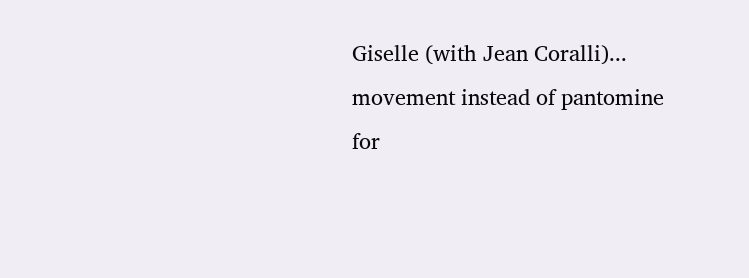Giselle (with Jean Coralli)... movement instead of pantomine for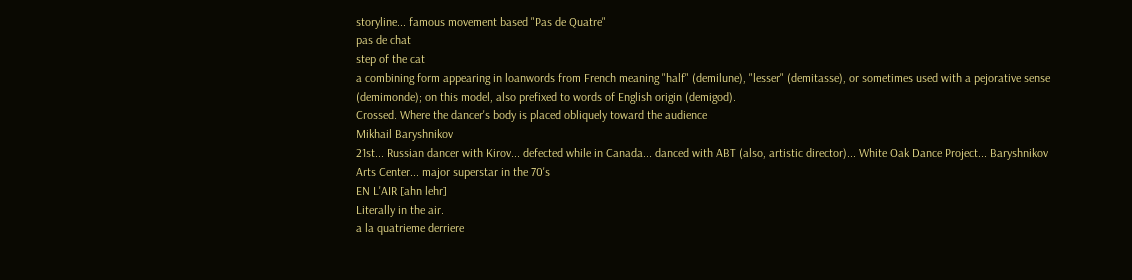storyline... famous movement based "Pas de Quatre"
pas de chat
step of the cat
a combining form appearing in loanwords from French meaning "half" (demilune), "lesser" (demitasse), or sometimes used with a pejorative sense (demimonde); on this model, also prefixed to words of English origin (demigod).
Crossed. Where the dancer's body is placed obliquely toward the audience
Mikhail Baryshnikov
21st... Russian dancer with Kirov... defected while in Canada... danced with ABT (also, artistic director)... White Oak Dance Project... Baryshnikov Arts Center... major superstar in the 70's
EN L'AIR [ahn lehr]
Literally in the air.
a la quatrieme derriere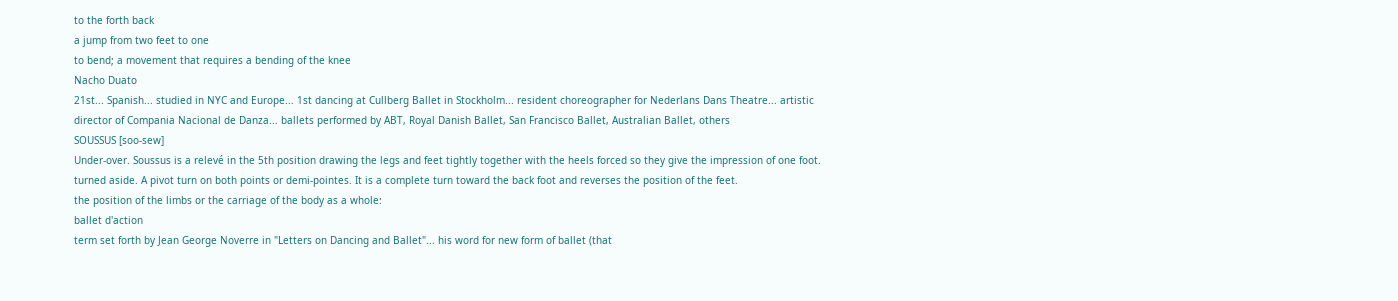to the forth back
a jump from two feet to one
to bend; a movement that requires a bending of the knee
Nacho Duato
21st... Spanish... studied in NYC and Europe... 1st dancing at Cullberg Ballet in Stockholm... resident choreographer for Nederlans Dans Theatre... artistic director of Compania Nacional de Danza... ballets performed by ABT, Royal Danish Ballet, San Francisco Ballet, Australian Ballet, others
SOUSSUS [soo-sew]
Under-over. Soussus is a relevé in the 5th position drawing the legs and feet tightly together with the heels forced so they give the impression of one foot.
turned aside. A pivot turn on both points or demi-pointes. It is a complete turn toward the back foot and reverses the position of the feet.
the position of the limbs or the carriage of the body as a whole:
ballet d'action
term set forth by Jean George Noverre in "Letters on Dancing and Ballet"... his word for new form of ballet (that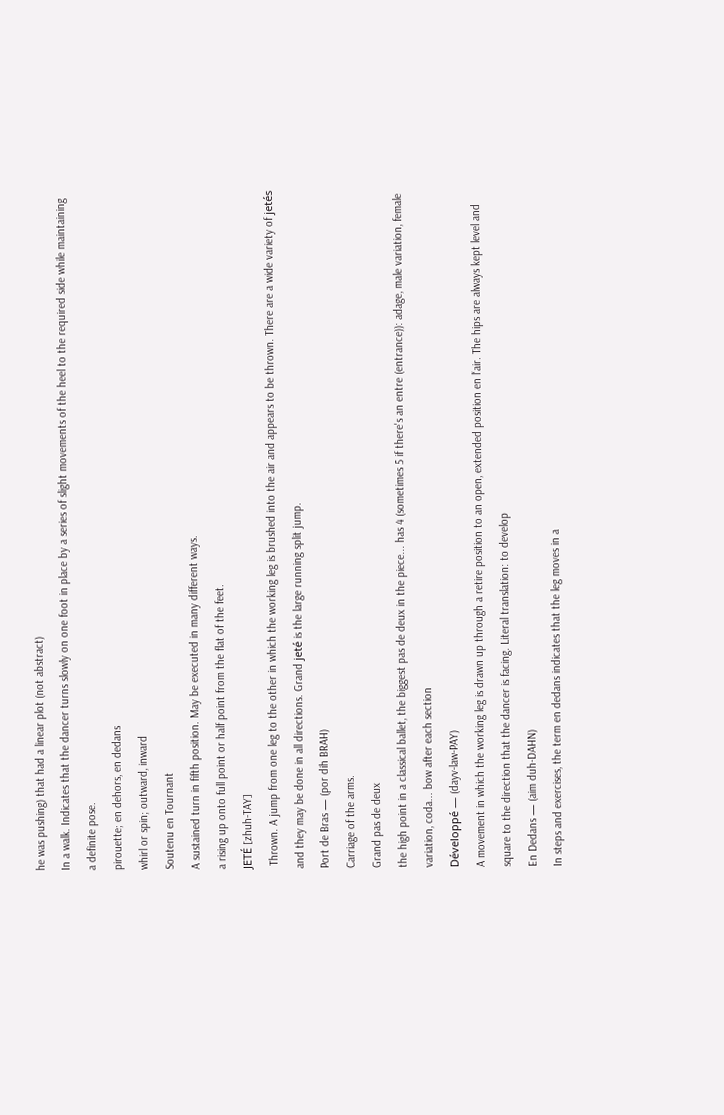he was pushing) that had a linear plot (not abstract)
In a walk. Indicates that the dancer turns slowly on one foot in place by a series of slight movements of the heel to the required side while maintaining a definite pose.
pirouette; en dehors, en dedans
whirl or spin; outward, inward
Soutenu en Tournant
A sustained turn in fifth position. May be executed in many different ways.
a rising up onto full point or half point from the flat of the feet.
JETÉ [zhuh-TAY]
 Thrown. A jump from one leg to the other in which the working leg is brushed into the air and appears to be thrown. There are a wide variety of jetés and they may be done in all directions. Grand jeté is the large running split jump.
Port de Bras — (por dih BRAH)
Carriage of the arms.
Grand pas de deux
the high point in a classical ballet, the biggest pas de deux in the piece... has 4 (sometimes 5 if there's an entre (entrance)): adage, male variation, female variation, coda... bow after each section
Développé — (dayv-law-PAY)
A movement in which the working leg is drawn up through a retire position to an open, extended position en l‘air. The hips are always kept level and square to the direction that the dancer is facing. Literal translation: to develop
En Dedans — (aim duh-DAHN)
In steps and exercises, the term en dedans indicates that the leg moves in a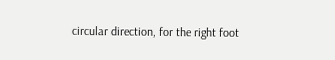circular direction, for the right foot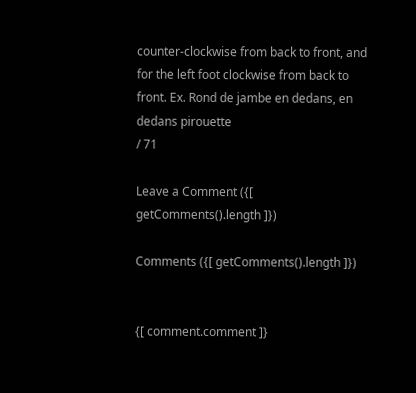counter-clockwise from back to front, and for the left foot clockwise from back to front. Ex. Rond de jambe en dedans, en dedans pirouette
/ 71

Leave a Comment ({[ getComments().length ]})

Comments ({[ getComments().length ]})


{[ comment.comment ]}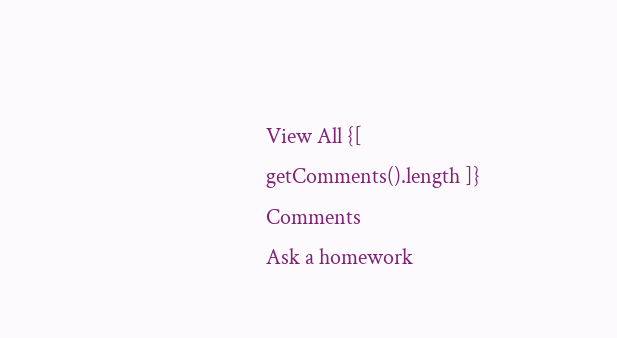View All {[ getComments().length ]} Comments
Ask a homework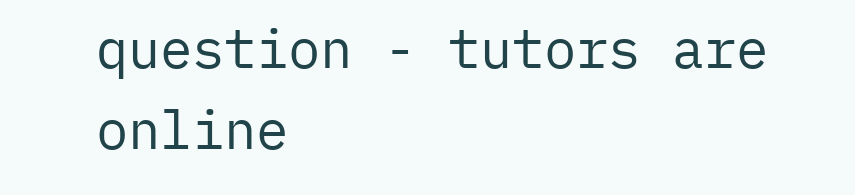question - tutors are online